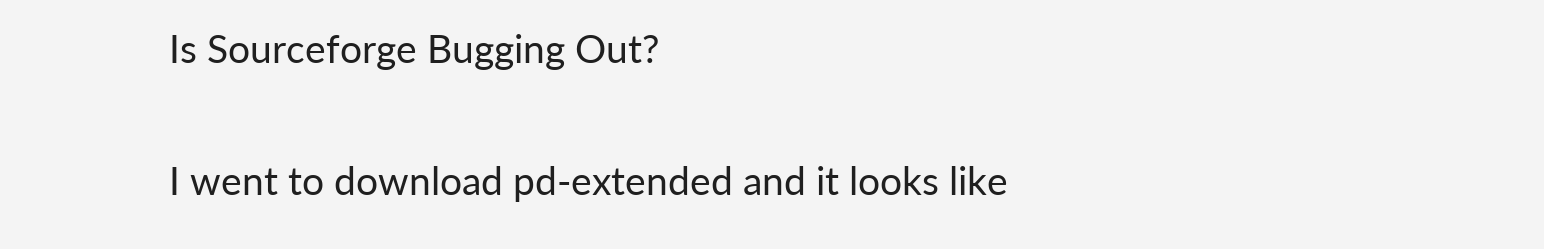Is Sourceforge Bugging Out?

I went to download pd-extended and it looks like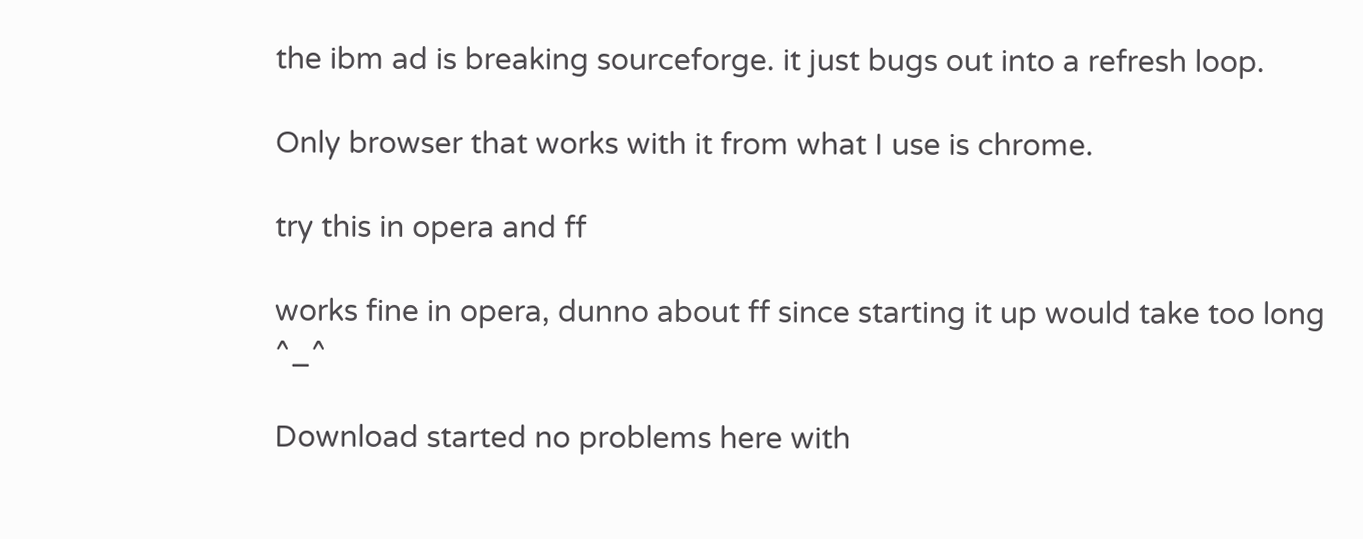the ibm ad is breaking sourceforge. it just bugs out into a refresh loop.

Only browser that works with it from what I use is chrome.

try this in opera and ff

works fine in opera, dunno about ff since starting it up would take too long ^_^

Download started no problems here with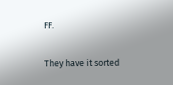FF.

They have it sorted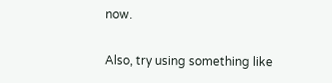now.

Also, try using something like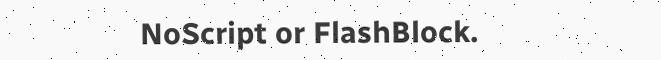NoScript or FlashBlock.